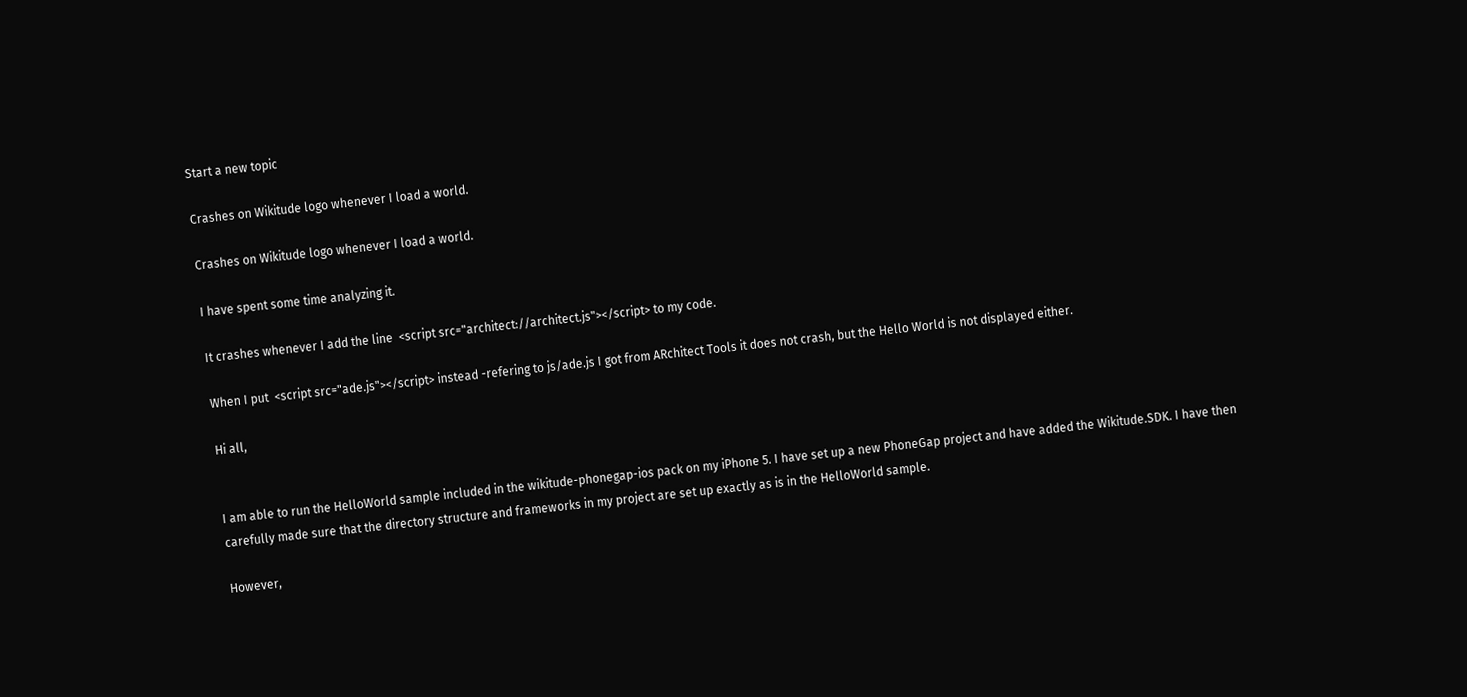Start a new topic

Crashes on Wikitude logo whenever I load a world.

Crashes on Wikitude logo whenever I load a world.

I have spent some time analyzing it.

It crashes whenever I add the line  <script src="architect://architect.js"></script> to my code.

When I put  <script src="ade.js"></script> instead -refering to js/ade.js I got from ARchitect Tools it does not crash, but the Hello World is not displayed either.

Hi all,


I am able to run the HelloWorld sample included in the wikitude-phonegap-ios pack on my iPhone 5. I have set up a new PhoneGap project and have added the Wikitude.SDK. I have then carefully made sure that the directory structure and frameworks in my project are set up exactly as is in the HelloWorld sample.

However,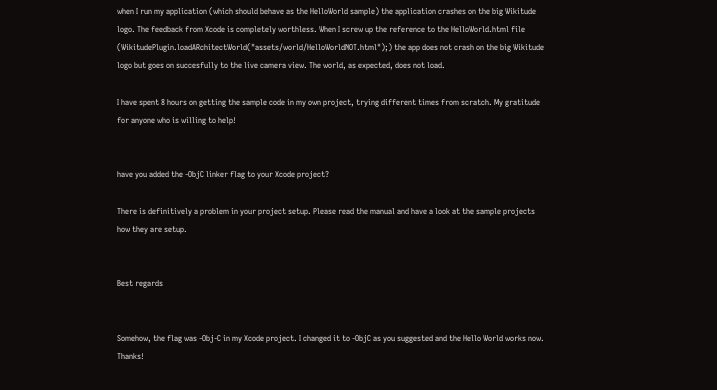when I run my application (which should behave as the HelloWorld sample) the application crashes on the big Wikitude logo. The feedback from Xcode is completely worthless. When I screw up the reference to the HelloWorld.html file (WikitudePlugin.loadARchitectWorld("assets/world/HelloWorldNOT.html");) the app does not crash on the big Wikitude logo but goes on succesfully to the live camera view. The world, as expected, does not load.

I have spent 8 hours on getting the sample code in my own project, trying different times from scratch. My gratitude for anyone who is willing to help!


have you added the -ObjC linker flag to your Xcode project?

There is definitively a problem in your project setup. Please read the manual and have a look at the sample projects how they are setup.


Best regards


Somehow, the flag was -Obj-C in my Xcode project. I changed it to -ObjC as you suggested and the Hello World works now. Thanks!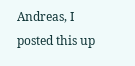Andreas, I posted this up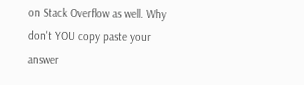on Stack Overflow as well. Why don't YOU copy paste your answer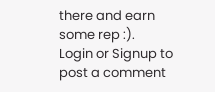there and earn some rep :).
Login or Signup to post a comment